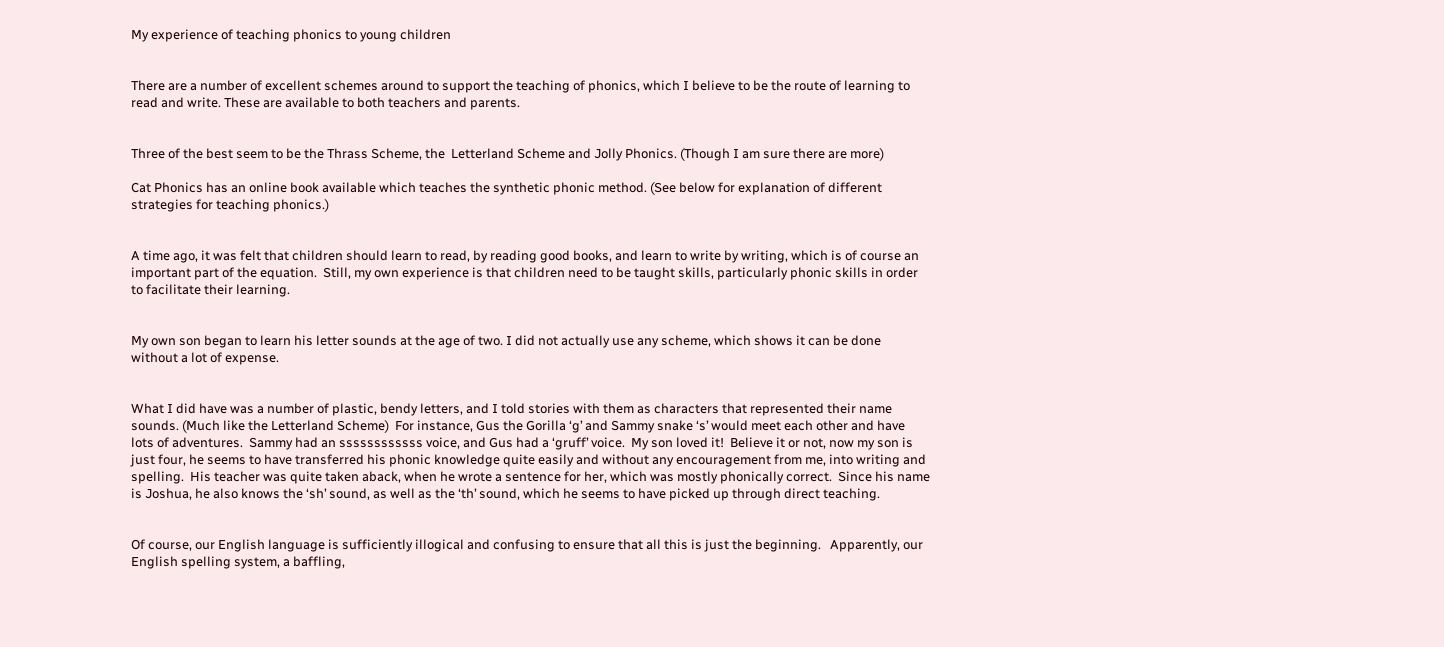My experience of teaching phonics to young children


There are a number of excellent schemes around to support the teaching of phonics, which I believe to be the route of learning to read and write. These are available to both teachers and parents.


Three of the best seem to be the Thrass Scheme, the  Letterland Scheme and Jolly Phonics. (Though I am sure there are more)

Cat Phonics has an online book available which teaches the synthetic phonic method. (See below for explanation of different strategies for teaching phonics.)


A time ago, it was felt that children should learn to read, by reading good books, and learn to write by writing, which is of course an important part of the equation.  Still, my own experience is that children need to be taught skills, particularly phonic skills in order to facilitate their learning.


My own son began to learn his letter sounds at the age of two. I did not actually use any scheme, which shows it can be done without a lot of expense.


What I did have was a number of plastic, bendy letters, and I told stories with them as characters that represented their name sounds. (Much like the Letterland Scheme)  For instance, Gus the Gorilla ‘g’ and Sammy snake ‘s’ would meet each other and have lots of adventures.  Sammy had an ssssssssssss voice, and Gus had a ‘gruff’ voice.  My son loved it!  Believe it or not, now my son is just four, he seems to have transferred his phonic knowledge quite easily and without any encouragement from me, into writing and spelling.  His teacher was quite taken aback, when he wrote a sentence for her, which was mostly phonically correct.  Since his name is Joshua, he also knows the ‘sh’ sound, as well as the ‘th’ sound, which he seems to have picked up through direct teaching.


Of course, our English language is sufficiently illogical and confusing to ensure that all this is just the beginning.   Apparently, our English spelling system, a baffling,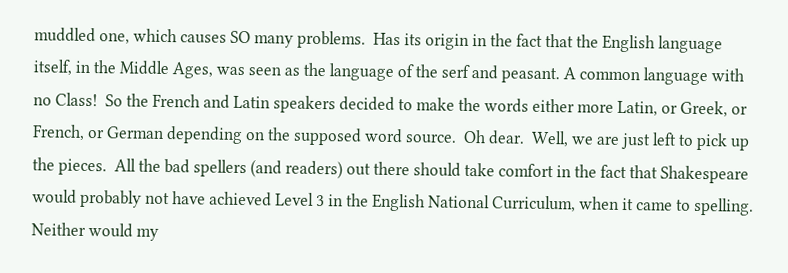muddled one, which causes SO many problems.  Has its origin in the fact that the English language itself, in the Middle Ages, was seen as the language of the serf and peasant. A common language with no Class!  So the French and Latin speakers decided to make the words either more Latin, or Greek, or French, or German depending on the supposed word source.  Oh dear.  Well, we are just left to pick up the pieces.  All the bad spellers (and readers) out there should take comfort in the fact that Shakespeare would probably not have achieved Level 3 in the English National Curriculum, when it came to spelling.  Neither would my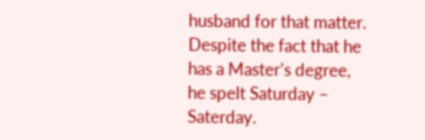husband for that matter. Despite the fact that he has a Master’s degree, he spelt Saturday – Saterday.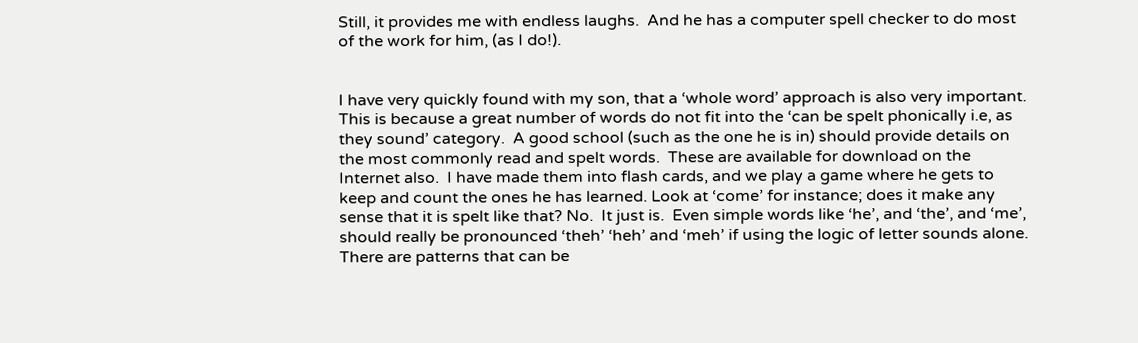Still, it provides me with endless laughs.  And he has a computer spell checker to do most of the work for him, (as I do!).


I have very quickly found with my son, that a ‘whole word’ approach is also very important.  This is because a great number of words do not fit into the ‘can be spelt phonically i.e, as they sound’ category.  A good school (such as the one he is in) should provide details on the most commonly read and spelt words.  These are available for download on the Internet also.  I have made them into flash cards, and we play a game where he gets to keep and count the ones he has learned. Look at ‘come’ for instance; does it make any sense that it is spelt like that? No.  It just is.  Even simple words like ‘he’, and ‘the’, and ‘me’, should really be pronounced ‘theh’ ‘heh’ and ‘meh’ if using the logic of letter sounds alone.  There are patterns that can be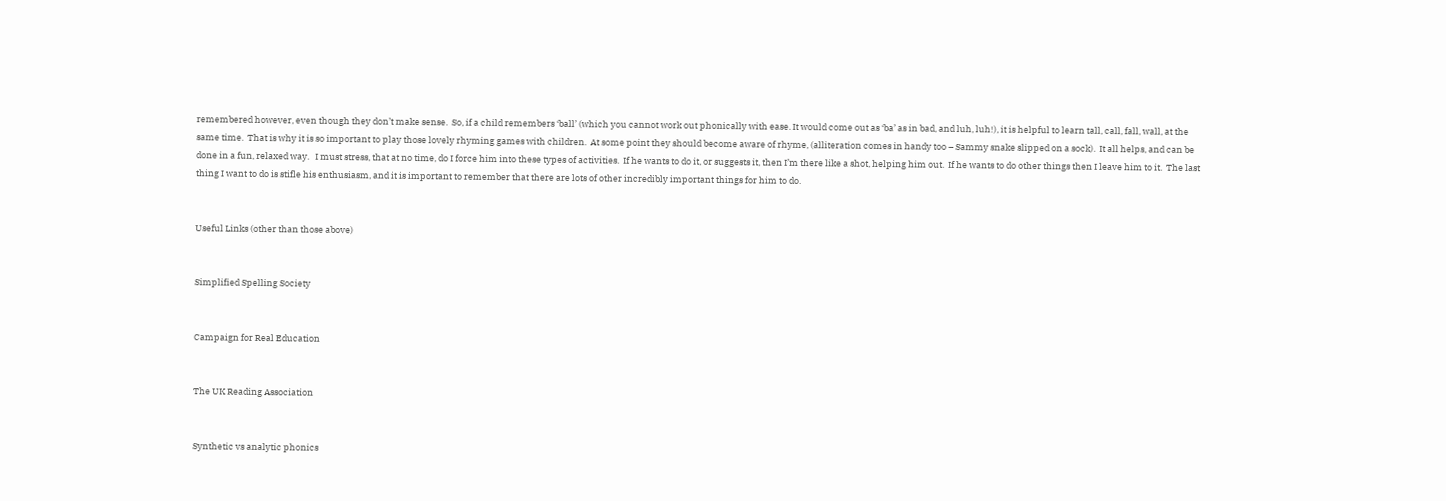remembered however, even though they don’t make sense.  So, if a child remembers ‘ball’ (which you cannot work out phonically with ease. It would come out as ‘ba’ as in bad, and luh, luh!), it is helpful to learn tall, call, fall, wall, at the same time.  That is why it is so important to play those lovely rhyming games with children.  At some point they should become aware of rhyme, (alliteration comes in handy too – Sammy snake slipped on a sock).  It all helps, and can be done in a fun, relaxed way.   I must stress, that at no time, do I force him into these types of activities.  If he wants to do it, or suggests it, then I’m there like a shot, helping him out.  If he wants to do other things then I leave him to it.  The last thing I want to do is stifle his enthusiasm, and it is important to remember that there are lots of other incredibly important things for him to do.


Useful Links (other than those above)


Simplified Spelling Society


Campaign for Real Education


The UK Reading Association


Synthetic vs analytic phonics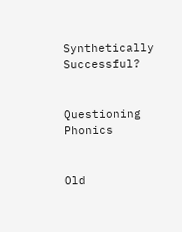Synthetically Successful?


Questioning Phonics


Old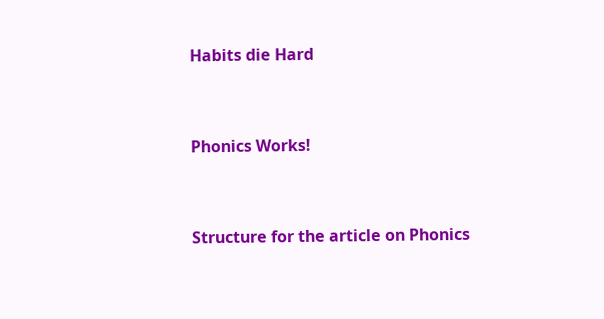Habits die Hard


Phonics Works!


Structure for the article on Phonics